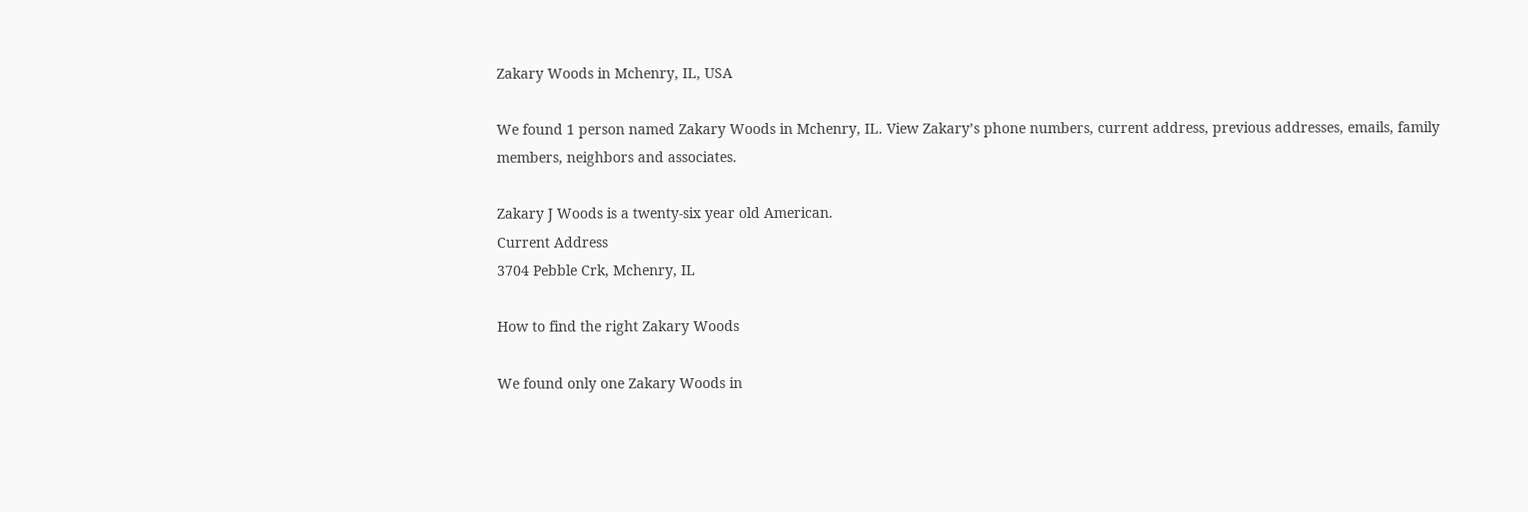Zakary Woods in Mchenry, IL, USA

We found 1 person named Zakary Woods in Mchenry, IL. View Zakary’s phone numbers, current address, previous addresses, emails, family members, neighbors and associates.

Zakary J Woods is a twenty-six year old American.
Current Address
3704 Pebble Crk, Mchenry, IL

How to find the right Zakary Woods

We found only one Zakary Woods in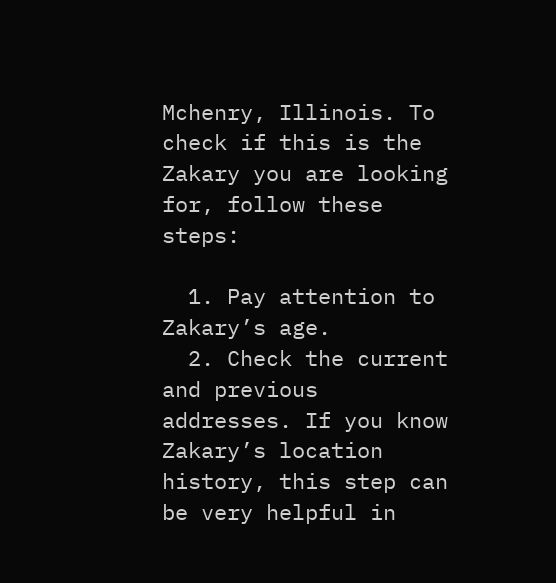Mchenry, Illinois. To check if this is the Zakary you are looking for, follow these steps:

  1. Pay attention to Zakary’s age.
  2. Check the current and previous addresses. If you know Zakary’s location history, this step can be very helpful in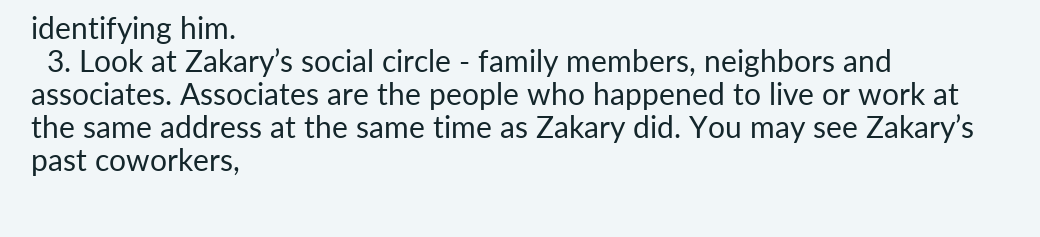identifying him.
  3. Look at Zakary’s social circle - family members, neighbors and associates. Associates are the people who happened to live or work at the same address at the same time as Zakary did. You may see Zakary’s past coworkers,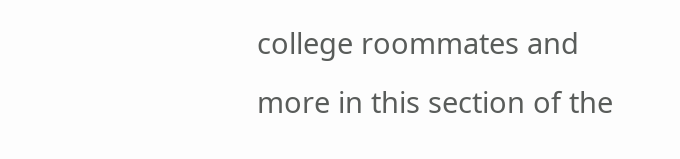college roommates and more in this section of the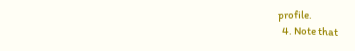profile.
  4. Note that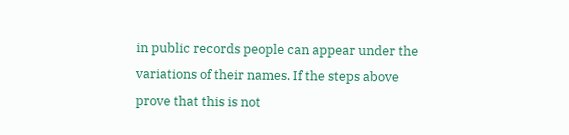in public records people can appear under the variations of their names. If the steps above prove that this is not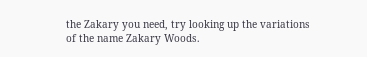the Zakary you need, try looking up the variations of the name Zakary Woods.